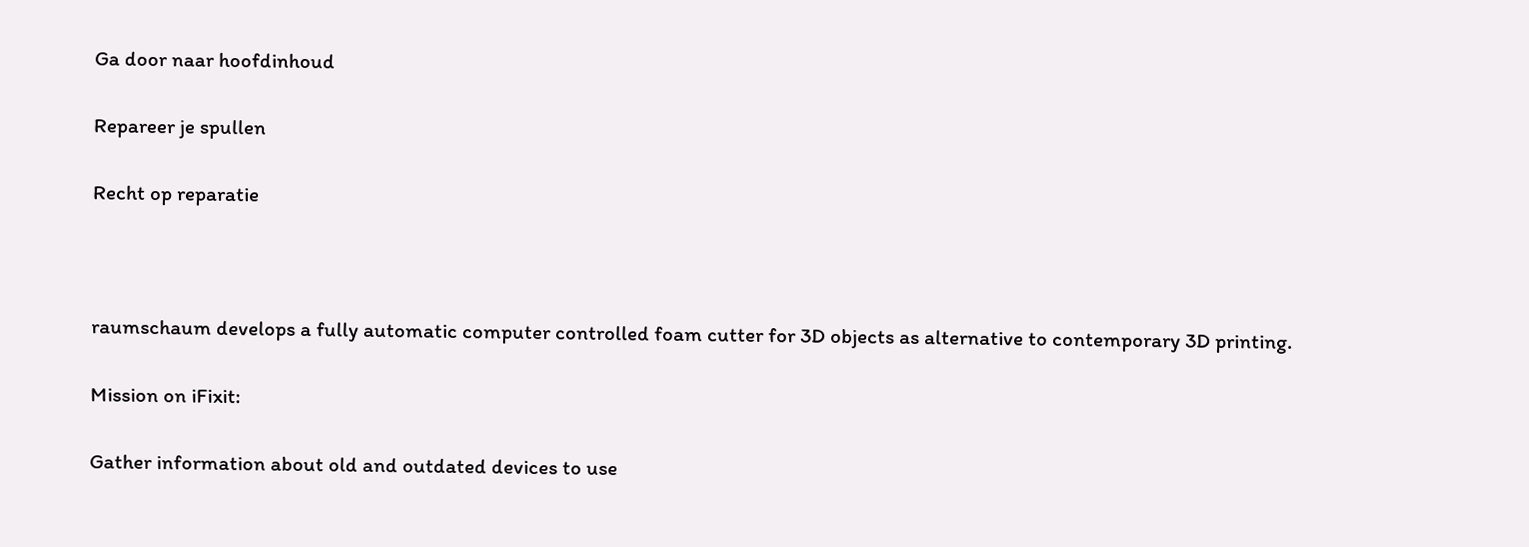Ga door naar hoofdinhoud

Repareer je spullen

Recht op reparatie



raumschaum develops a fully automatic computer controlled foam cutter for 3D objects as alternative to contemporary 3D printing.

Mission on iFixit:

Gather information about old and outdated devices to use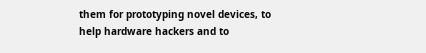them for prototyping novel devices, to help hardware hackers and to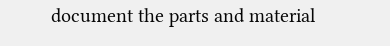document the parts and material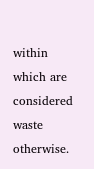within which are considered waste otherwise.